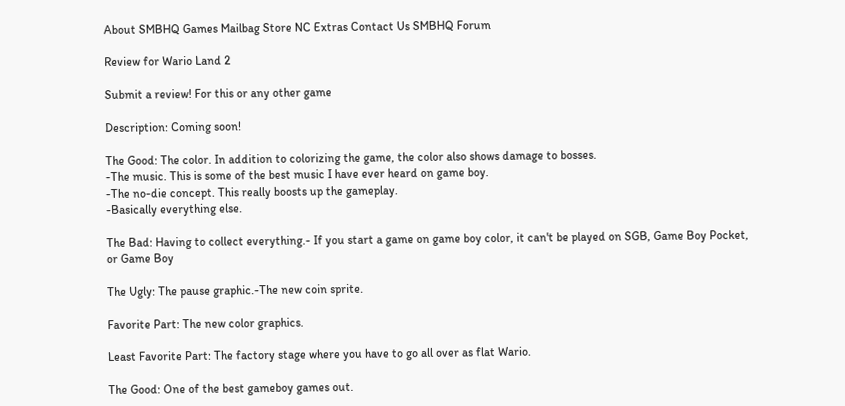About SMBHQ Games Mailbag Store NC Extras Contact Us SMBHQ Forum

Review for Wario Land 2

Submit a review! For this or any other game

Description: Coming soon!

The Good: The color. In addition to colorizing the game, the color also shows damage to bosses.
-The music. This is some of the best music I have ever heard on game boy.
-The no-die concept. This really boosts up the gameplay.
-Basically everything else.

The Bad: Having to collect everything.- If you start a game on game boy color, it can't be played on SGB, Game Boy Pocket, or Game Boy

The Ugly: The pause graphic.-The new coin sprite.

Favorite Part: The new color graphics.

Least Favorite Part: The factory stage where you have to go all over as flat Wario.

The Good: One of the best gameboy games out.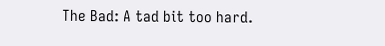The Bad: A tad bit too hard.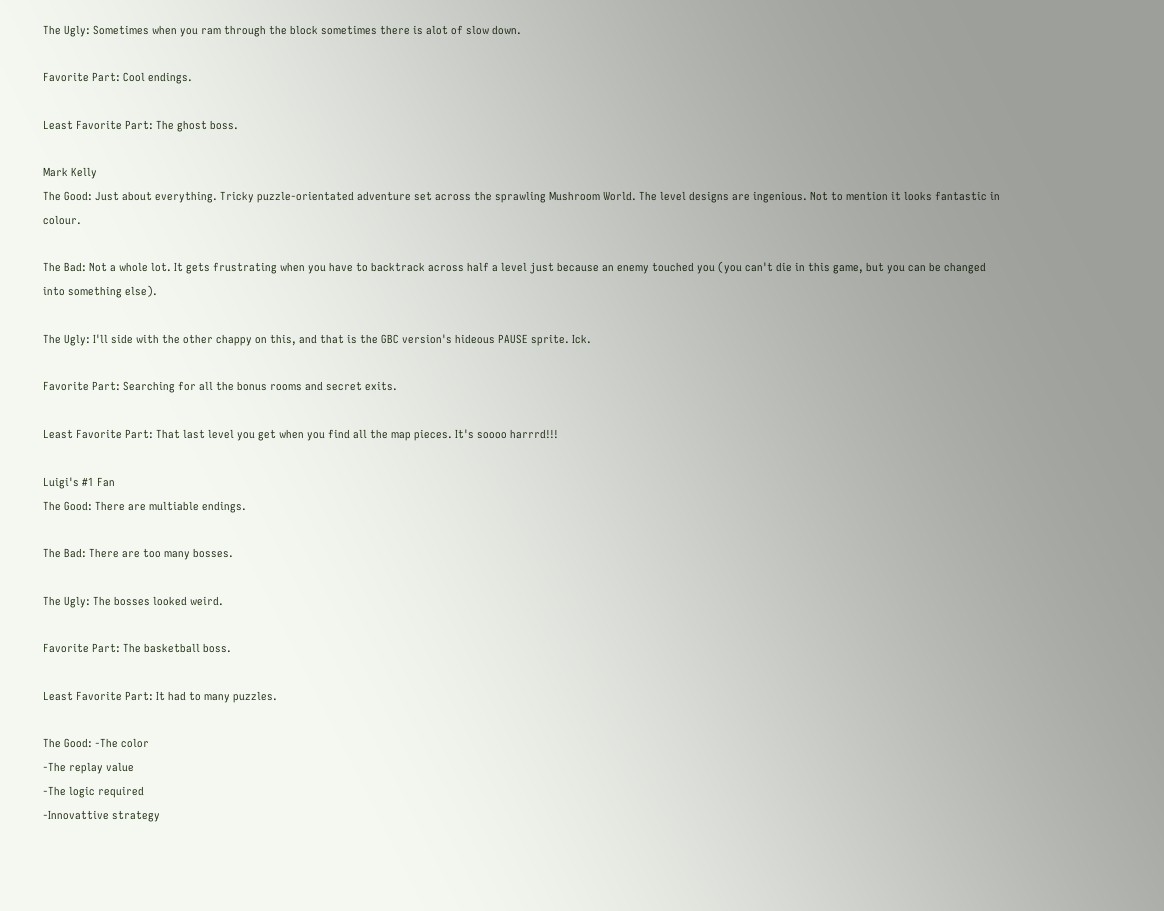The Ugly: Sometimes when you ram through the block sometimes there is alot of slow down.

Favorite Part: Cool endings.

Least Favorite Part: The ghost boss.

Mark Kelly
The Good: Just about everything. Tricky puzzle-orientated adventure set across the sprawling Mushroom World. The level designs are ingenious. Not to mention it looks fantastic in colour.

The Bad: Not a whole lot. It gets frustrating when you have to backtrack across half a level just because an enemy touched you (you can't die in this game, but you can be changed into something else).

The Ugly: I'll side with the other chappy on this, and that is the GBC version's hideous PAUSE sprite. Ick.

Favorite Part: Searching for all the bonus rooms and secret exits.

Least Favorite Part: That last level you get when you find all the map pieces. It's soooo harrrd!!!

Luigi's #1 Fan
The Good: There are multiable endings.

The Bad: There are too many bosses.

The Ugly: The bosses looked weird.

Favorite Part: The basketball boss.

Least Favorite Part: It had to many puzzles.

The Good: -The color
-The replay value
-The logic required
-Innovattive strategy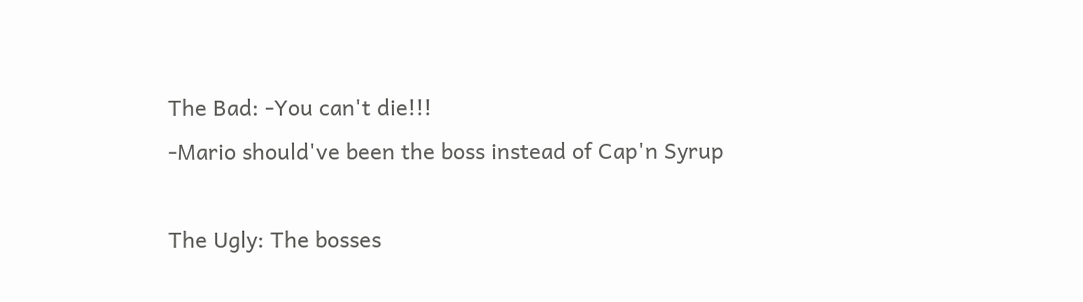The Bad: -You can't die!!!
-Mario should've been the boss instead of Cap'n Syrup

The Ugly: The bosses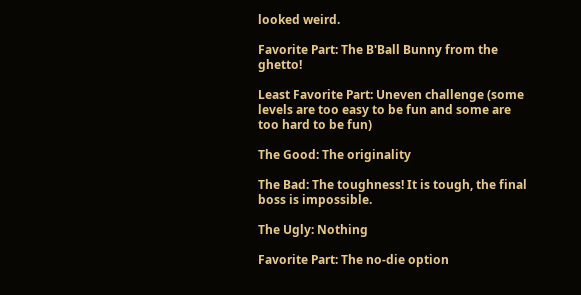looked weird.

Favorite Part: The B'Ball Bunny from the ghetto!

Least Favorite Part: Uneven challenge (some levels are too easy to be fun and some are too hard to be fun)

The Good: The originality

The Bad: The toughness! It is tough, the final boss is impossible.

The Ugly: Nothing

Favorite Part: The no-die option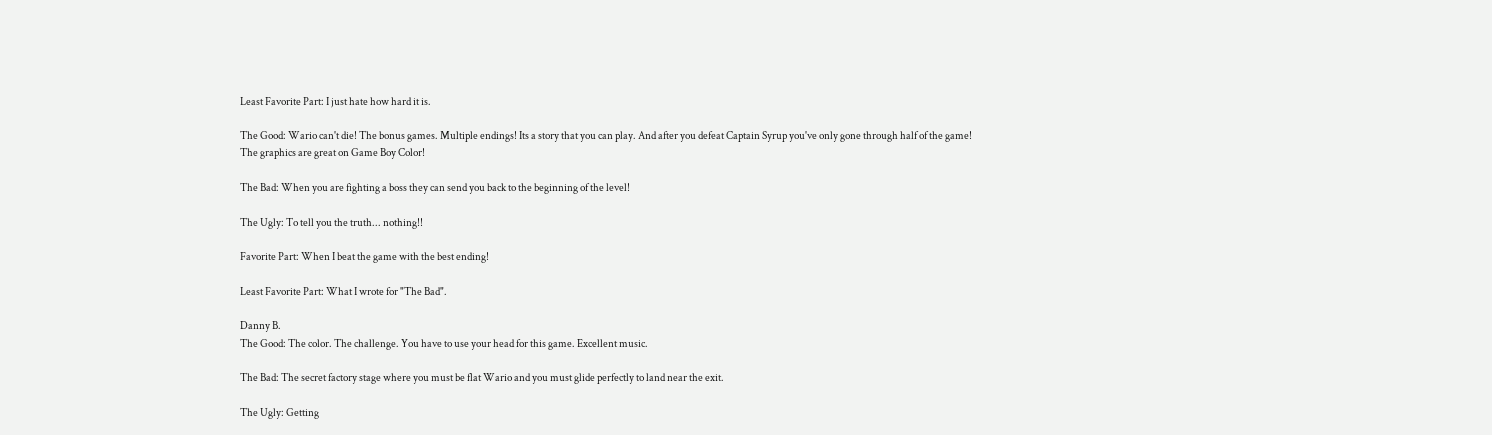Least Favorite Part: I just hate how hard it is.

The Good: Wario can't die! The bonus games. Multiple endings! Its a story that you can play. And after you defeat Captain Syrup you've only gone through half of the game! The graphics are great on Game Boy Color!

The Bad: When you are fighting a boss they can send you back to the beginning of the level!

The Ugly: To tell you the truth... nothing!!

Favorite Part: When I beat the game with the best ending!

Least Favorite Part: What I wrote for "The Bad".

Danny B.
The Good: The color. The challenge. You have to use your head for this game. Excellent music.

The Bad: The secret factory stage where you must be flat Wario and you must glide perfectly to land near the exit.

The Ugly: Getting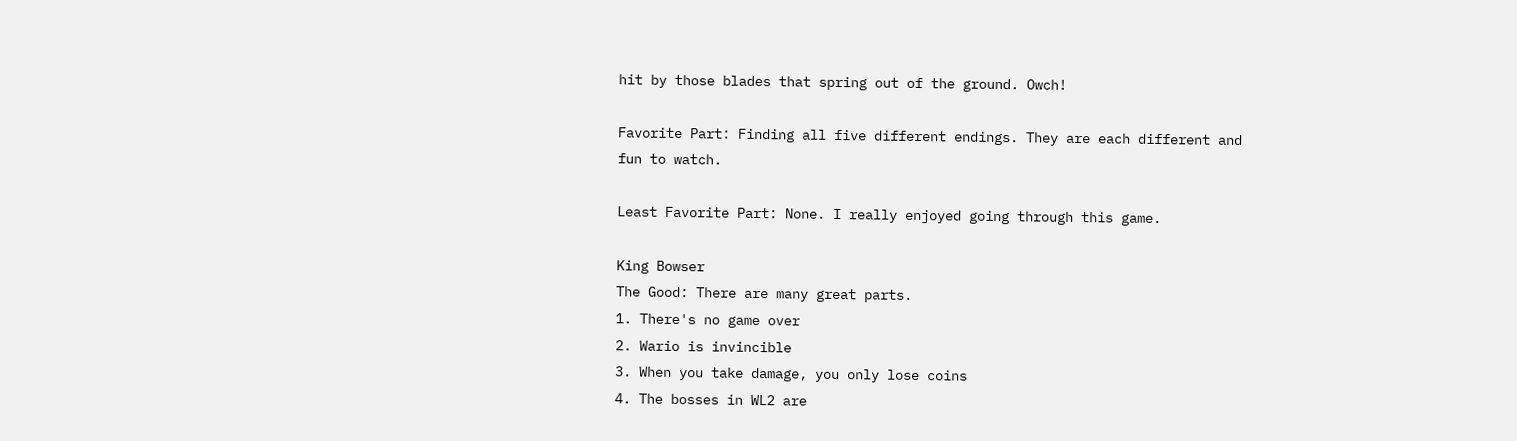hit by those blades that spring out of the ground. Owch!

Favorite Part: Finding all five different endings. They are each different and fun to watch.

Least Favorite Part: None. I really enjoyed going through this game.

King Bowser
The Good: There are many great parts.
1. There's no game over
2. Wario is invincible
3. When you take damage, you only lose coins
4. The bosses in WL2 are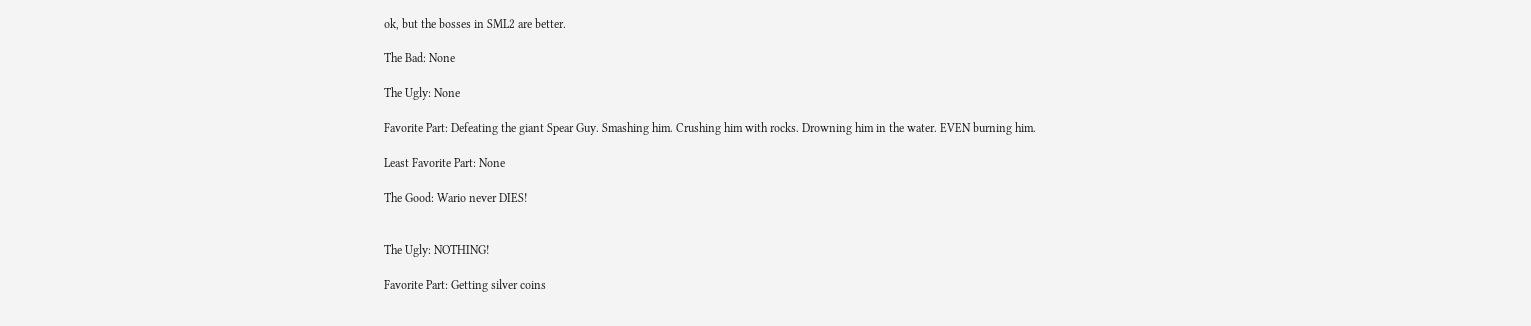ok, but the bosses in SML2 are better.

The Bad: None

The Ugly: None

Favorite Part: Defeating the giant Spear Guy. Smashing him. Crushing him with rocks. Drowning him in the water. EVEN burning him.

Least Favorite Part: None

The Good: Wario never DIES!


The Ugly: NOTHING!

Favorite Part: Getting silver coins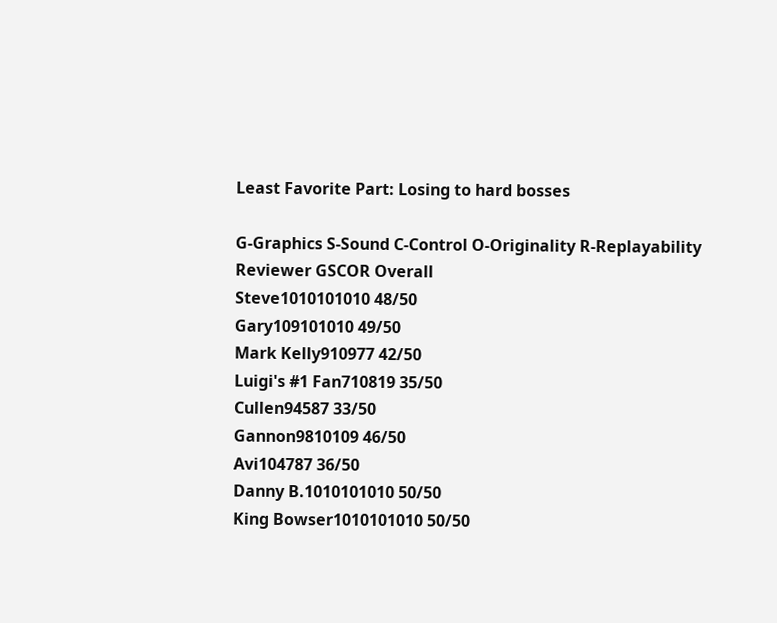Least Favorite Part: Losing to hard bosses

G-Graphics S-Sound C-Control O-Originality R-Replayability
Reviewer GSCOR Overall
Steve1010101010 48/50
Gary109101010 49/50
Mark Kelly910977 42/50
Luigi's #1 Fan710819 35/50
Cullen94587 33/50
Gannon9810109 46/50
Avi104787 36/50
Danny B.1010101010 50/50
King Bowser1010101010 50/50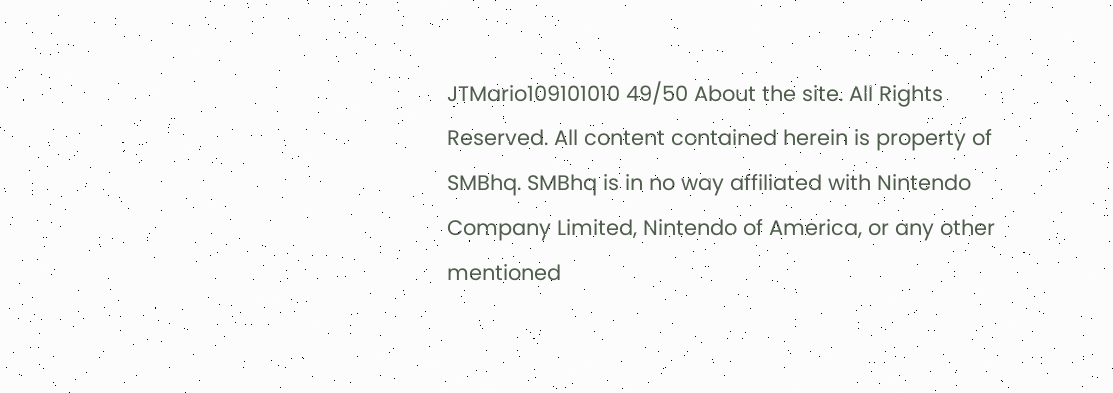JTMario109101010 49/50 About the site. All Rights Reserved. All content contained herein is property of SMBhq. SMBhq is in no way affiliated with Nintendo Company Limited, Nintendo of America, or any other mentioned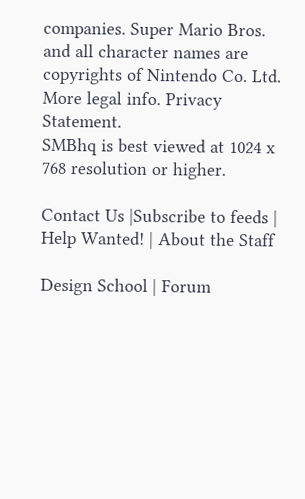companies. Super Mario Bros. and all character names are copyrights of Nintendo Co. Ltd. More legal info. Privacy Statement.
SMBhq is best viewed at 1024 x 768 resolution or higher.

Contact Us |Subscribe to feeds | Help Wanted! | About the Staff

Design School | Forum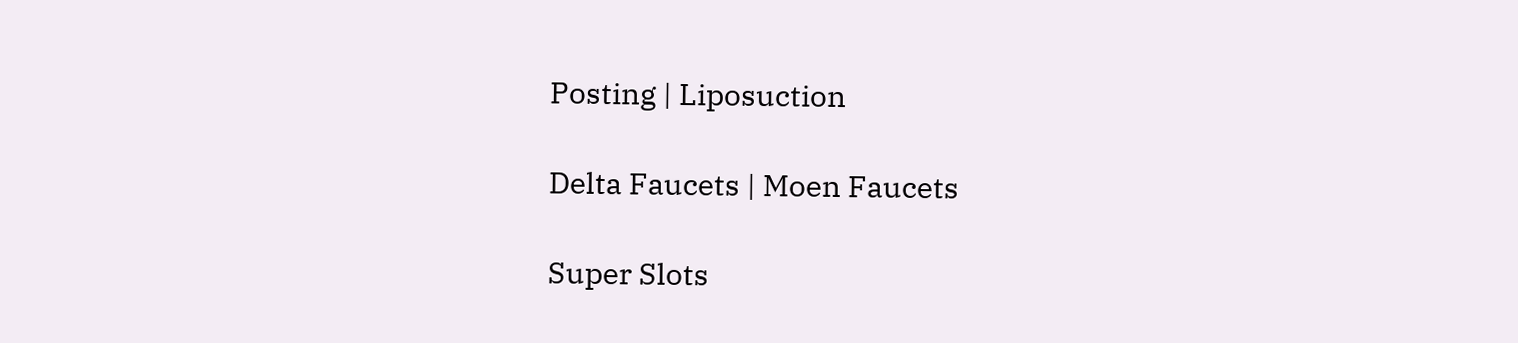Posting | Liposuction

Delta Faucets | Moen Faucets

Super Slots